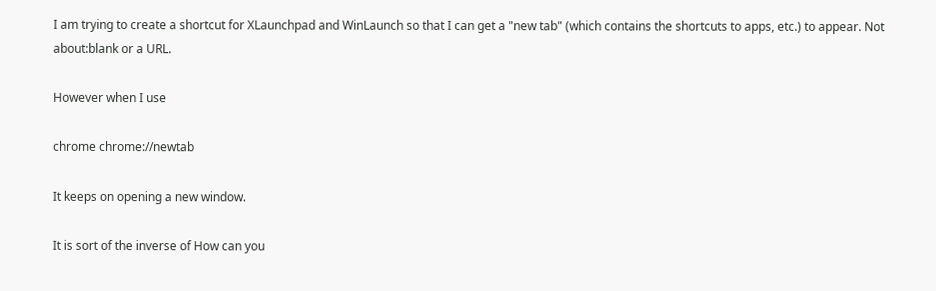I am trying to create a shortcut for XLaunchpad and WinLaunch so that I can get a "new tab" (which contains the shortcuts to apps, etc.) to appear. Not about:blank or a URL.

However when I use

chrome chrome://newtab

It keeps on opening a new window.

It is sort of the inverse of How can you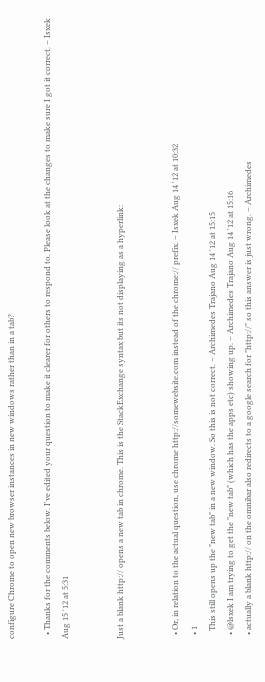configure Chrome to open new browser instances in new windows rather than in a tab?

  • Thanks for the comments below. I've edited your question to make it clearer for others to respond to. Please look at the changes to make sure I got it correct. – Isxek Aug 15 '12 at 5:31


Just a blank http:// opens a new tab in chrome. This is the StackExchange syntax but its not displaying as a hyperlink:


  • Or, in relation to the actual question, use chrome http://somewebsite.com instead of the chrome:// prefix. – Isxek Aug 14 '12 at 10:32
  • 1
    This still opens up the "new tab" in a new window. So this is not correct. – Archimedes Trajano Aug 14 '12 at 15:15
  • @lsxek I am trying to get the "new tab" (which has the apps etc) showing up. – Archimedes Trajano Aug 14 '12 at 15:16
  • actually a blank http:// on the omnibar also redirects to a google search for "http://" so this answer is just wrong. – Archimedes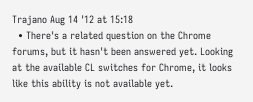Trajano Aug 14 '12 at 15:18
  • There's a related question on the Chrome forums, but it hasn't been answered yet. Looking at the available CL switches for Chrome, it looks like this ability is not available yet.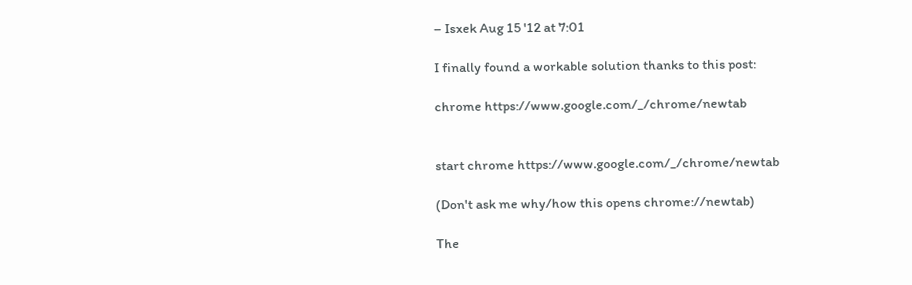– Isxek Aug 15 '12 at 7:01

I finally found a workable solution thanks to this post:

chrome https://www.google.com/_/chrome/newtab


start chrome https://www.google.com/_/chrome/newtab

(Don't ask me why/how this opens chrome://newtab)

The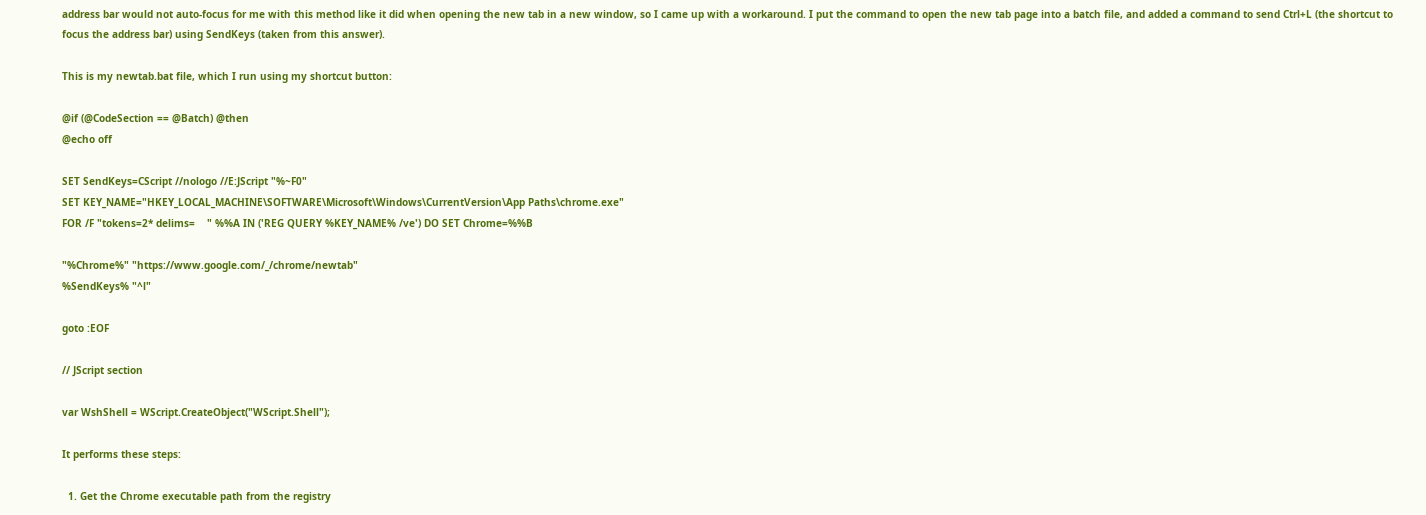address bar would not auto-focus for me with this method like it did when opening the new tab in a new window, so I came up with a workaround. I put the command to open the new tab page into a batch file, and added a command to send Ctrl+L (the shortcut to focus the address bar) using SendKeys (taken from this answer).

This is my newtab.bat file, which I run using my shortcut button:

@if (@CodeSection == @Batch) @then
@echo off

SET SendKeys=CScript //nologo //E:JScript "%~F0"
SET KEY_NAME="HKEY_LOCAL_MACHINE\SOFTWARE\Microsoft\Windows\CurrentVersion\App Paths\chrome.exe"
FOR /F "tokens=2* delims=    " %%A IN ('REG QUERY %KEY_NAME% /ve') DO SET Chrome=%%B

"%Chrome%" "https://www.google.com/_/chrome/newtab"
%SendKeys% "^l"

goto :EOF

// JScript section

var WshShell = WScript.CreateObject("WScript.Shell");

It performs these steps:

  1. Get the Chrome executable path from the registry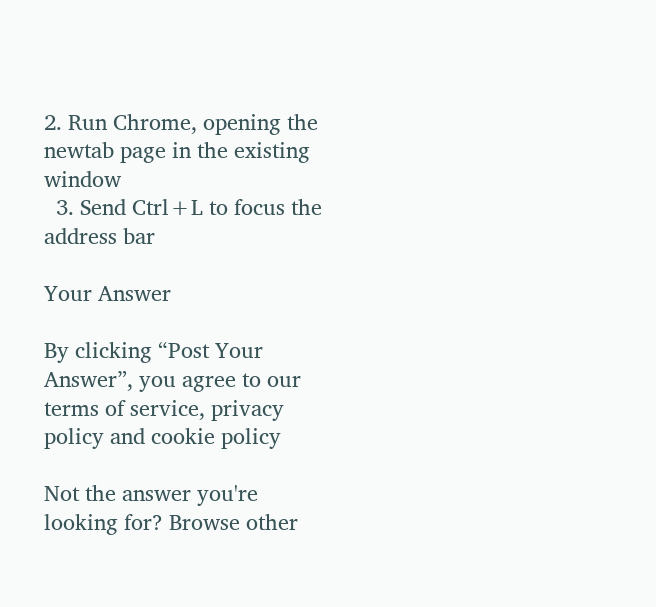2. Run Chrome, opening the newtab page in the existing window
  3. Send Ctrl+L to focus the address bar

Your Answer

By clicking “Post Your Answer”, you agree to our terms of service, privacy policy and cookie policy

Not the answer you're looking for? Browse other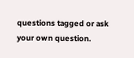questions tagged or ask your own question.